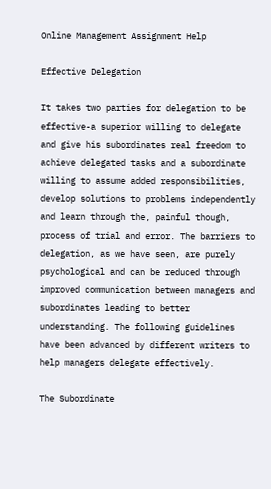Online Management Assignment Help

Effective Delegation

It takes two parties for delegation to be effective-a superior willing to delegate and give his subordinates real freedom to achieve delegated tasks and a subordinate willing to assume added responsibilities, develop solutions to problems independently and learn through the, painful though, process of trial and error. The barriers to delegation, as we have seen, are purely psychological and can be reduced through improved communication between managers and subordinates leading to better understanding. The following guidelines have been advanced by different writers to help managers delegate effectively.

The Subordinate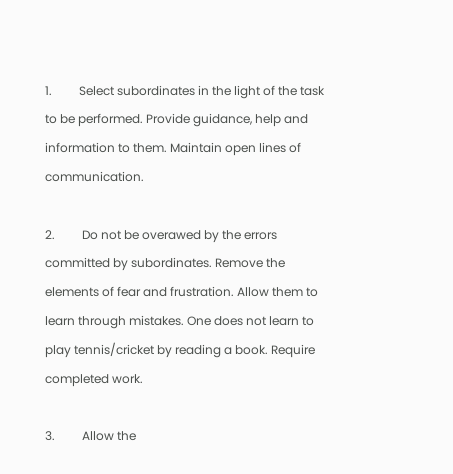1.         Select subordinates in the light of the task to be performed. Provide guidance, help and information to them. Maintain open lines of communication.

2.         Do not be overawed by the errors committed by subordinates. Remove the elements of fear and frustration. Allow them to learn through mistakes. One does not learn to play tennis/cricket by reading a book. Require completed work.

3.         Allow the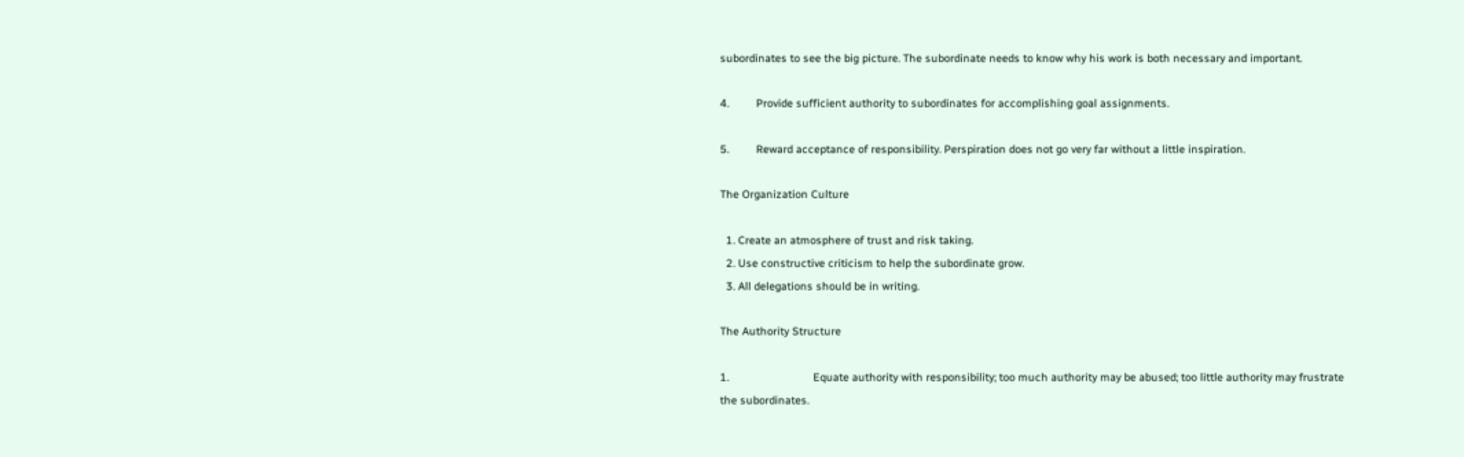subordinates to see the big picture. The subordinate needs to know why his work is both necessary and important.

4.         Provide sufficient authority to subordinates for accomplishing goal assignments.

5.         Reward acceptance of responsibility. Perspiration does not go very far without a little inspiration.

The Organization Culture

  1. Create an atmosphere of trust and risk taking.
  2. Use constructive criticism to help the subordinate grow.
  3. All delegations should be in writing.

The Authority Structure

1.                            Equate authority with responsibility; too much authority may be abused; too little authority may frustrate the subordinates.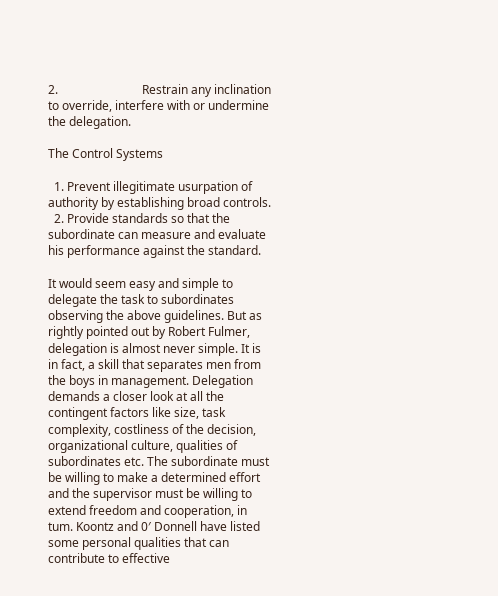2.                            Restrain any inclination to override, interfere with or undermine the delegation.

The Control Systems

  1. Prevent illegitimate usurpation of authority by establishing broad controls.
  2. Provide standards so that the subordinate can measure and evaluate his performance against the standard.

It would seem easy and simple to delegate the task to subordinates observing the above guidelines. But as rightly pointed out by Robert Fulmer, delegation is almost never simple. It is in fact, a skill that separates men from the boys in management. Delegation demands a closer look at all the contingent factors like size, task complexity, costliness of the decision, organizational culture, qualities of subordinates etc. The subordinate must be willing to make a determined effort and the supervisor must be willing to extend freedom and cooperation, in tum. Koontz and 0′ Donnell have listed some personal qualities that can contribute to effective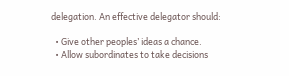delegation. An effective delegator should:

  • Give other peoples’ ideas a chance.
  • Allow subordinates to take decisions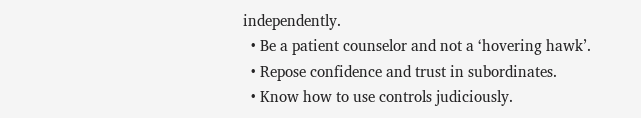independently.
  • Be a patient counselor and not a ‘hovering hawk’.
  • Repose confidence and trust in subordinates.
  • Know how to use controls judiciously.